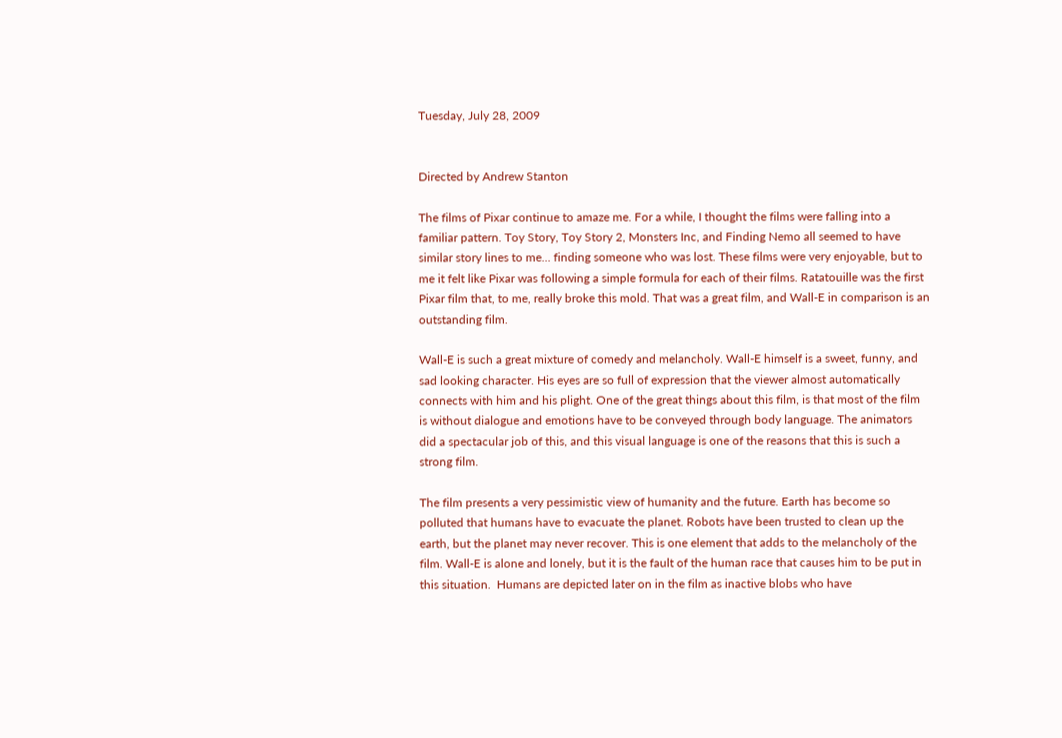Tuesday, July 28, 2009


Directed by Andrew Stanton

The films of Pixar continue to amaze me. For a while, I thought the films were falling into a familiar pattern. Toy Story, Toy Story 2, Monsters Inc, and Finding Nemo all seemed to have similar story lines to me... finding someone who was lost. These films were very enjoyable, but to me it felt like Pixar was following a simple formula for each of their films. Ratatouille was the first Pixar film that, to me, really broke this mold. That was a great film, and Wall-E in comparison is an outstanding film.

Wall-E is such a great mixture of comedy and melancholy. Wall-E himself is a sweet, funny, and sad looking character. His eyes are so full of expression that the viewer almost automatically connects with him and his plight. One of the great things about this film, is that most of the film is without dialogue and emotions have to be conveyed through body language. The animators did a spectacular job of this, and this visual language is one of the reasons that this is such a strong film.

The film presents a very pessimistic view of humanity and the future. Earth has become so polluted that humans have to evacuate the planet. Robots have been trusted to clean up the earth, but the planet may never recover. This is one element that adds to the melancholy of the film. Wall-E is alone and lonely, but it is the fault of the human race that causes him to be put in this situation.  Humans are depicted later on in the film as inactive blobs who have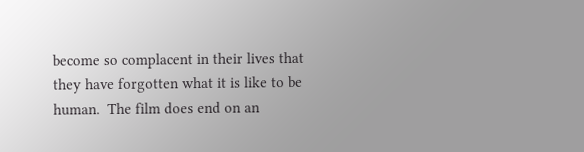become so complacent in their lives that they have forgotten what it is like to be human.  The film does end on an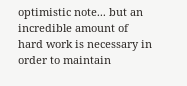optimistic note... but an incredible amount of hard work is necessary in order to maintain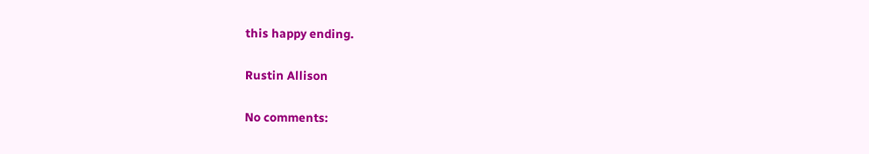this happy ending.

Rustin Allison

No comments: